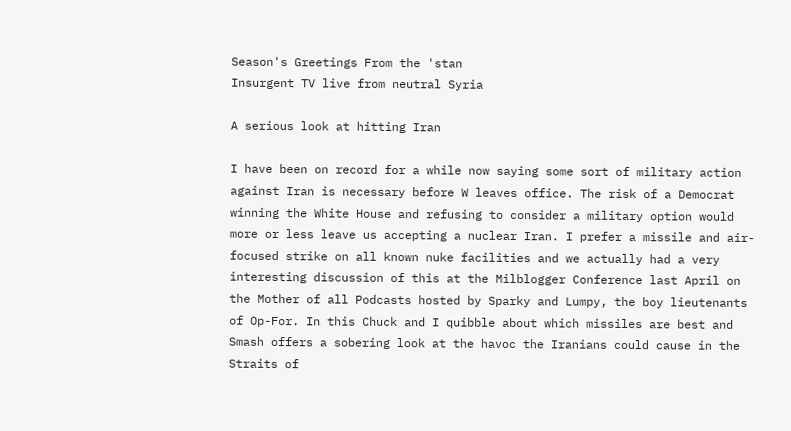Season's Greetings From the 'stan
Insurgent TV live from neutral Syria

A serious look at hitting Iran

I have been on record for a while now saying some sort of military action against Iran is necessary before W leaves office. The risk of a Democrat winning the White House and refusing to consider a military option would more or less leave us accepting a nuclear Iran. I prefer a missile and air-focused strike on all known nuke facilities and we actually had a very interesting discussion of this at the Milblogger Conference last April on the Mother of all Podcasts hosted by Sparky and Lumpy, the boy lieutenants of Op-For. In this Chuck and I quibble about which missiles are best and Smash offers a sobering look at the havoc the Iranians could cause in the Straits of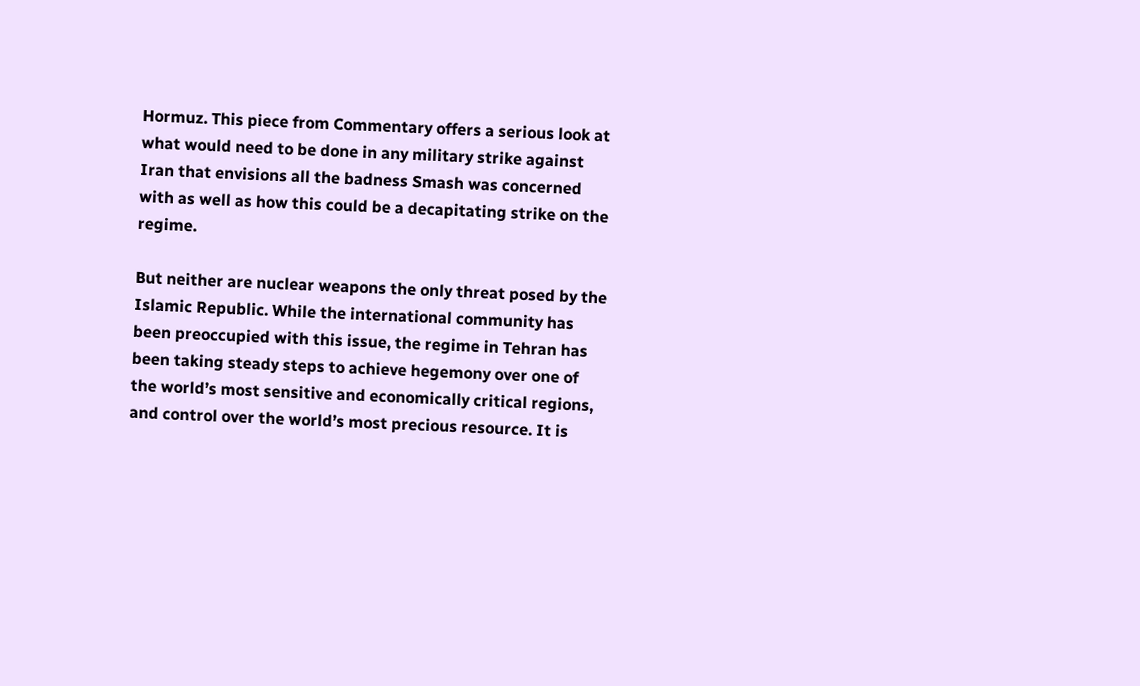Hormuz. This piece from Commentary offers a serious look at what would need to be done in any military strike against Iran that envisions all the badness Smash was concerned with as well as how this could be a decapitating strike on the regime.

But neither are nuclear weapons the only threat posed by the Islamic Republic. While the international community has been preoccupied with this issue, the regime in Tehran has been taking steady steps to achieve hegemony over one of the world’s most sensitive and economically critical regions, and control over the world’s most precious resource. It is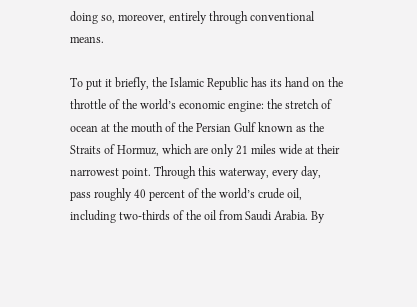doing so, moreover, entirely through conventional means.

To put it briefly, the Islamic Republic has its hand on the throttle of the world’s economic engine: the stretch of ocean at the mouth of the Persian Gulf known as the Straits of Hormuz, which are only 21 miles wide at their narrowest point. Through this waterway, every day, pass roughly 40 percent of the world’s crude oil, including two-thirds of the oil from Saudi Arabia. By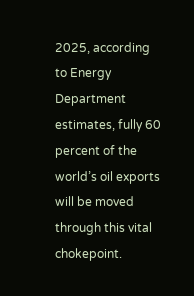2025, according to Energy Department estimates, fully 60 percent of the world’s oil exports will be moved through this vital chokepoint.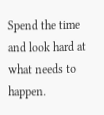Spend the time and look hard at what needs to happen.